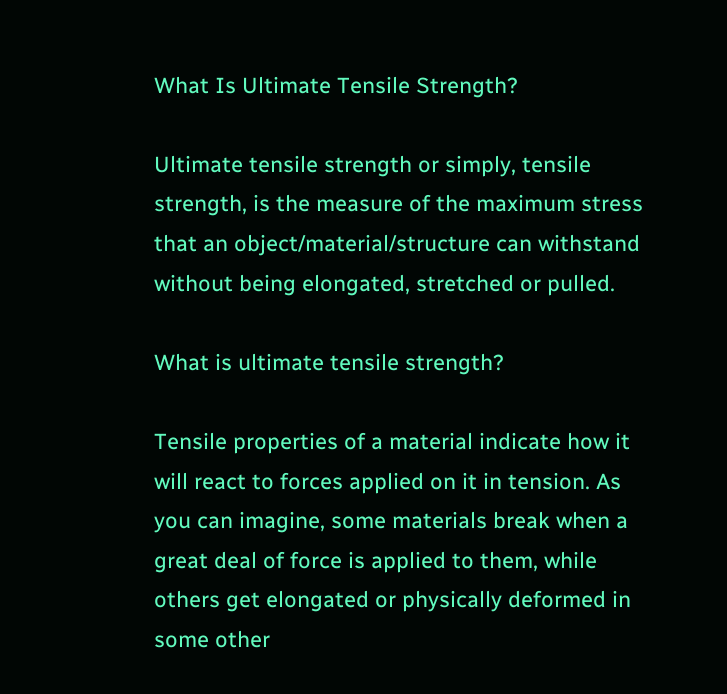What Is Ultimate Tensile Strength?

Ultimate tensile strength or simply, tensile strength, is the measure of the maximum stress that an object/material/structure can withstand without being elongated, stretched or pulled.

What is ultimate tensile strength?

Tensile properties of a material indicate how it will react to forces applied on it in tension. As you can imagine, some materials break when a great deal of force is applied to them, while others get elongated or physically deformed in some other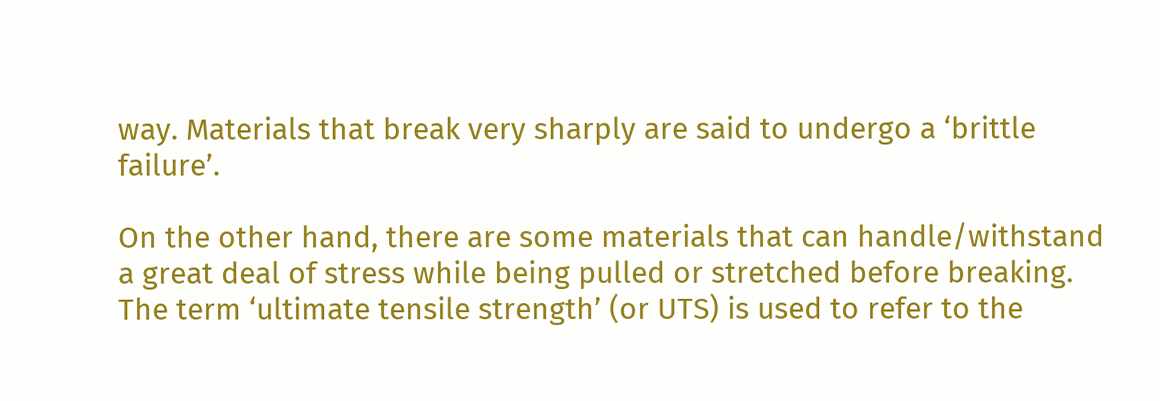way. Materials that break very sharply are said to undergo a ‘brittle failure’.

On the other hand, there are some materials that can handle/withstand a great deal of stress while being pulled or stretched before breaking. The term ‘ultimate tensile strength’ (or UTS) is used to refer to the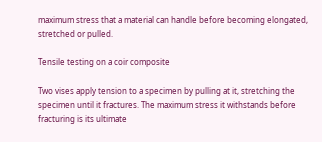maximum stress that a material can handle before becoming elongated, stretched or pulled.

Tensile testing on a coir composite

Two vises apply tension to a specimen by pulling at it, stretching the specimen until it fractures. The maximum stress it withstands before fracturing is its ultimate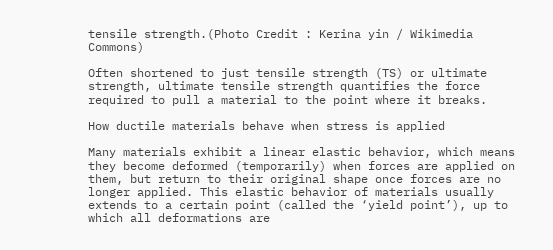tensile strength.(Photo Credit : Kerina yin / Wikimedia Commons)

Often shortened to just tensile strength (TS) or ultimate strength, ultimate tensile strength quantifies the force required to pull a material to the point where it breaks.

How ductile materials behave when stress is applied

Many materials exhibit a linear elastic behavior, which means they become deformed (temporarily) when forces are applied on them, but return to their original shape once forces are no longer applied. This elastic behavior of materials usually extends to a certain point (called the ‘yield point’), up to which all deformations are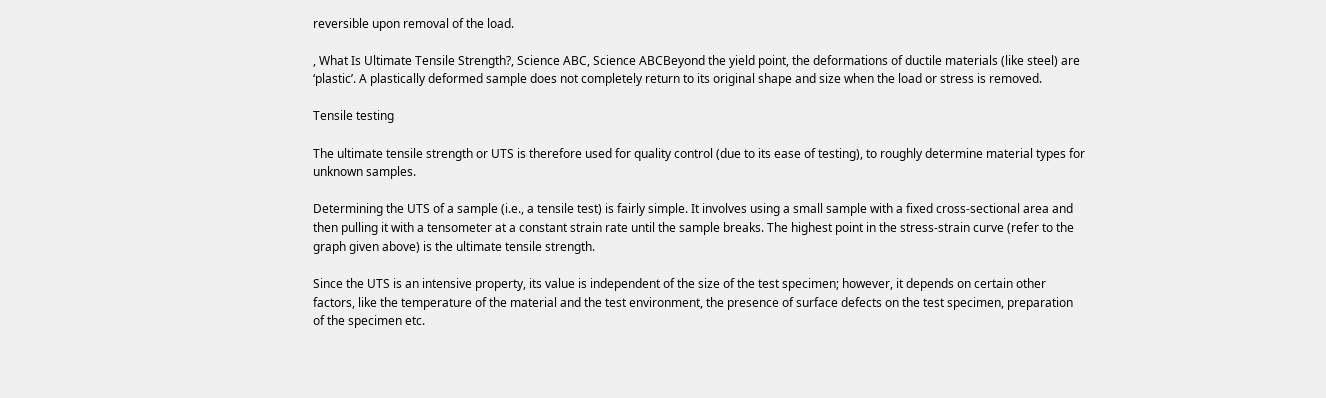reversible upon removal of the load.

, What Is Ultimate Tensile Strength?, Science ABC, Science ABCBeyond the yield point, the deformations of ductile materials (like steel) are ‘plastic’. A plastically deformed sample does not completely return to its original shape and size when the load or stress is removed.

Tensile testing

The ultimate tensile strength or UTS is therefore used for quality control (due to its ease of testing), to roughly determine material types for unknown samples.

Determining the UTS of a sample (i.e., a tensile test) is fairly simple. It involves using a small sample with a fixed cross-sectional area and then pulling it with a tensometer at a constant strain rate until the sample breaks. The highest point in the stress-strain curve (refer to the graph given above) is the ultimate tensile strength.

Since the UTS is an intensive property, its value is independent of the size of the test specimen; however, it depends on certain other factors, like the temperature of the material and the test environment, the presence of surface defects on the test specimen, preparation of the specimen etc.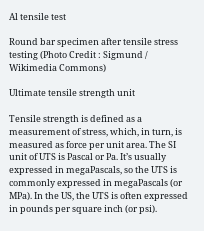Al tensile test

Round bar specimen after tensile stress testing (Photo Credit : Sigmund / Wikimedia Commons)

Ultimate tensile strength unit

Tensile strength is defined as a measurement of stress, which, in turn, is measured as force per unit area. The SI unit of UTS is Pascal or Pa. It’s usually expressed in megaPascals, so the UTS is commonly expressed in megaPascals (or MPa). In the US, the UTS is often expressed in pounds per square inch (or psi).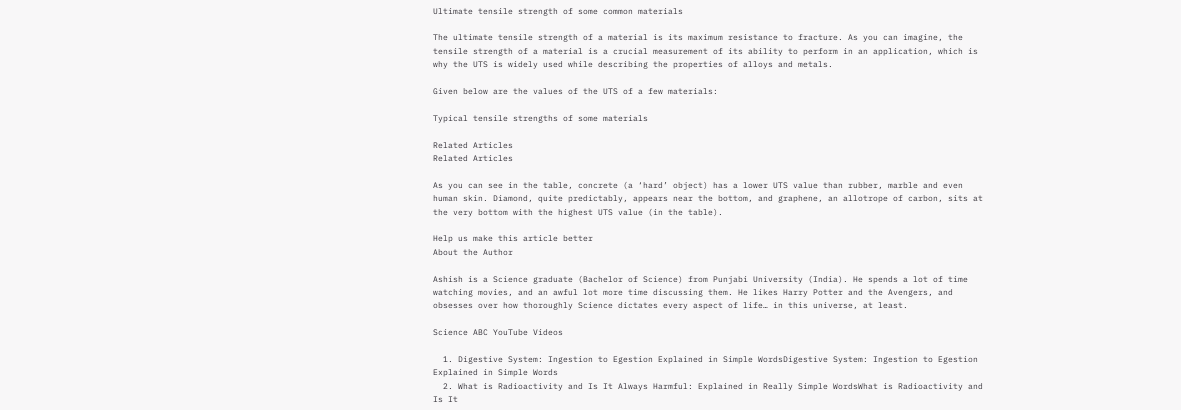Ultimate tensile strength of some common materials

The ultimate tensile strength of a material is its maximum resistance to fracture. As you can imagine, the tensile strength of a material is a crucial measurement of its ability to perform in an application, which is why the UTS is widely used while describing the properties of alloys and metals.

Given below are the values of the UTS of a few materials:

Typical tensile strengths of some materials

Related Articles
Related Articles

As you can see in the table, concrete (a ‘hard’ object) has a lower UTS value than rubber, marble and even human skin. Diamond, quite predictably, appears near the bottom, and graphene, an allotrope of carbon, sits at the very bottom with the highest UTS value (in the table).

Help us make this article better
About the Author

Ashish is a Science graduate (Bachelor of Science) from Punjabi University (India). He spends a lot of time watching movies, and an awful lot more time discussing them. He likes Harry Potter and the Avengers, and obsesses over how thoroughly Science dictates every aspect of life… in this universe, at least.

Science ABC YouTube Videos

  1. Digestive System: Ingestion to Egestion Explained in Simple WordsDigestive System: Ingestion to Egestion Explained in Simple Words
  2. What is Radioactivity and Is It Always Harmful: Explained in Really Simple WordsWhat is Radioactivity and Is It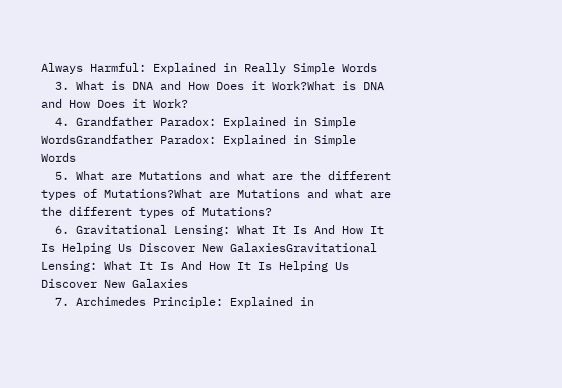Always Harmful: Explained in Really Simple Words
  3. What is DNA and How Does it Work?What is DNA and How Does it Work?
  4. Grandfather Paradox: Explained in Simple WordsGrandfather Paradox: Explained in Simple Words
  5. What are Mutations and what are the different types of Mutations?What are Mutations and what are the different types of Mutations?
  6. Gravitational Lensing: What It Is And How It Is Helping Us Discover New GalaxiesGravitational Lensing: What It Is And How It Is Helping Us Discover New Galaxies
  7. Archimedes Principle: Explained in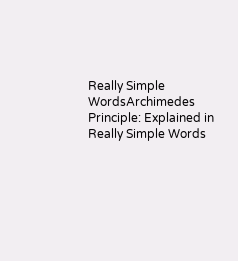Really Simple WordsArchimedes Principle: Explained in Really Simple Words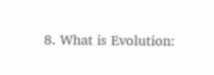8. What is Evolution: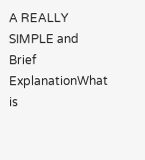A REALLY SIMPLE and Brief ExplanationWhat is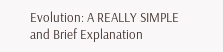Evolution: A REALLY SIMPLE and Brief Explanation